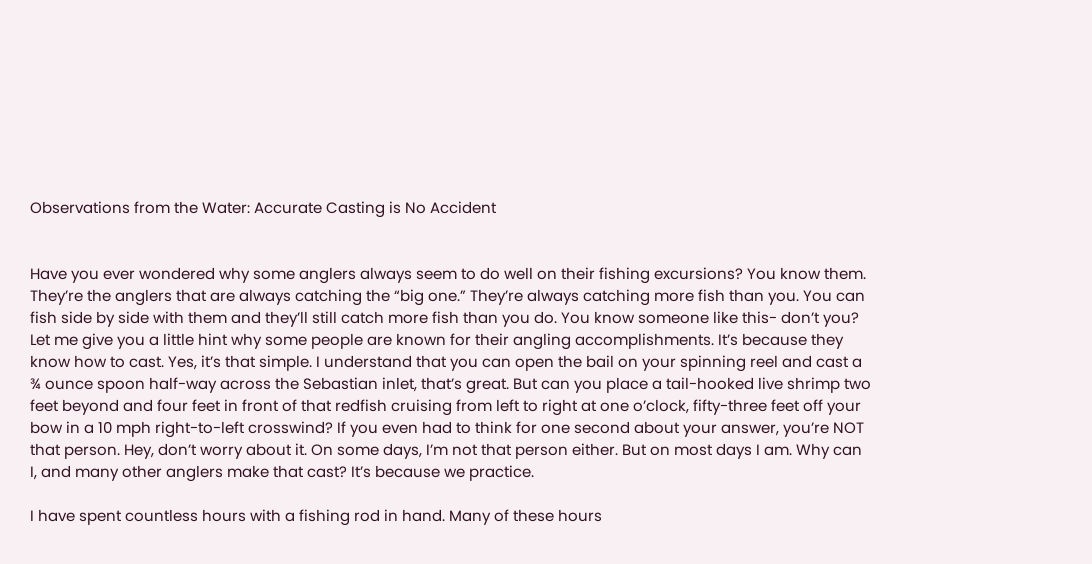Observations from the Water: Accurate Casting is No Accident


Have you ever wondered why some anglers always seem to do well on their fishing excursions? You know them. They’re the anglers that are always catching the “big one.” They’re always catching more fish than you. You can fish side by side with them and they’ll still catch more fish than you do. You know someone like this- don’t you? Let me give you a little hint why some people are known for their angling accomplishments. It’s because they know how to cast. Yes, it’s that simple. I understand that you can open the bail on your spinning reel and cast a ¾ ounce spoon half-way across the Sebastian inlet, that’s great. But can you place a tail-hooked live shrimp two feet beyond and four feet in front of that redfish cruising from left to right at one o’clock, fifty-three feet off your bow in a 10 mph right-to-left crosswind? If you even had to think for one second about your answer, you’re NOT that person. Hey, don’t worry about it. On some days, I’m not that person either. But on most days I am. Why can I, and many other anglers make that cast? It’s because we practice.

I have spent countless hours with a fishing rod in hand. Many of these hours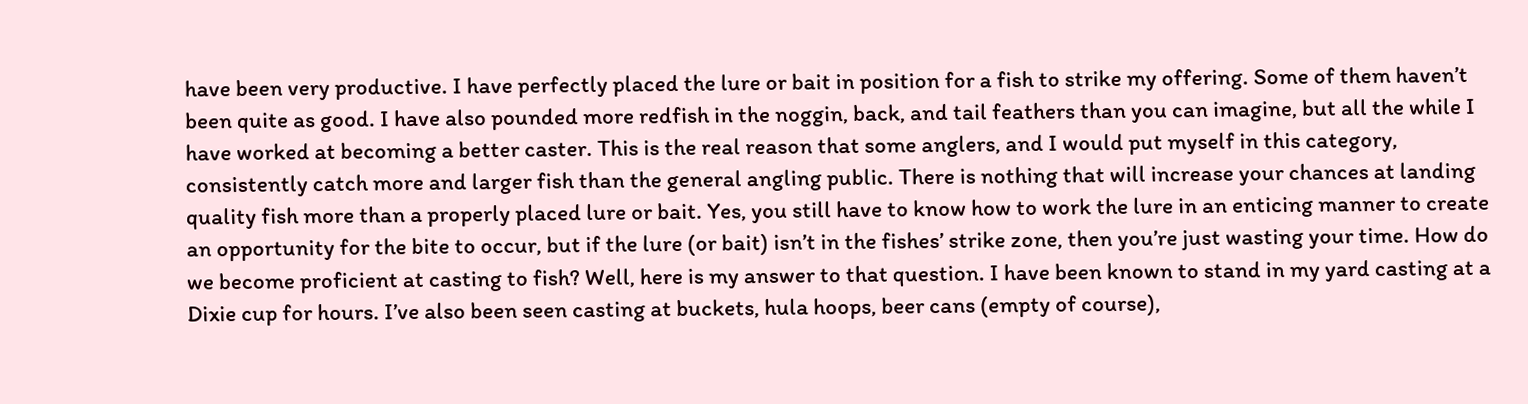have been very productive. I have perfectly placed the lure or bait in position for a fish to strike my offering. Some of them haven’t been quite as good. I have also pounded more redfish in the noggin, back, and tail feathers than you can imagine, but all the while I have worked at becoming a better caster. This is the real reason that some anglers, and I would put myself in this category, consistently catch more and larger fish than the general angling public. There is nothing that will increase your chances at landing quality fish more than a properly placed lure or bait. Yes, you still have to know how to work the lure in an enticing manner to create an opportunity for the bite to occur, but if the lure (or bait) isn’t in the fishes’ strike zone, then you’re just wasting your time. How do we become proficient at casting to fish? Well, here is my answer to that question. I have been known to stand in my yard casting at a Dixie cup for hours. I’ve also been seen casting at buckets, hula hoops, beer cans (empty of course),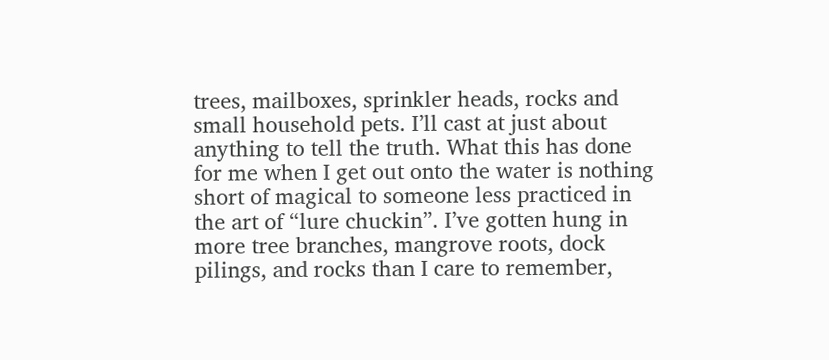trees, mailboxes, sprinkler heads, rocks and small household pets. I’ll cast at just about anything to tell the truth. What this has done for me when I get out onto the water is nothing short of magical to someone less practiced in the art of “lure chuckin”. I’ve gotten hung in more tree branches, mangrove roots, dock pilings, and rocks than I care to remember,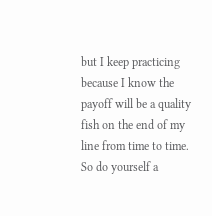but I keep practicing because I know the payoff will be a quality fish on the end of my line from time to time. So do yourself a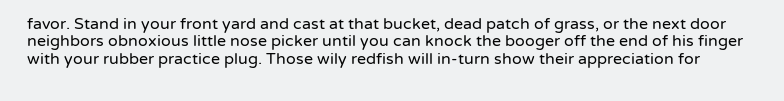favor. Stand in your front yard and cast at that bucket, dead patch of grass, or the next door neighbors obnoxious little nose picker until you can knock the booger off the end of his finger with your rubber practice plug. Those wily redfish will in-turn show their appreciation for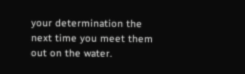your determination the next time you meet them out on the water.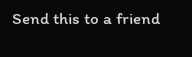Send this to a friend